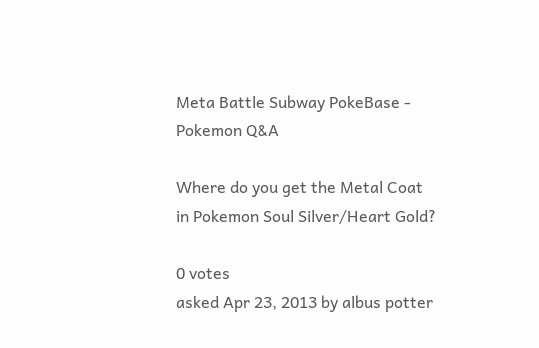Meta Battle Subway PokeBase - Pokemon Q&A

Where do you get the Metal Coat in Pokemon Soul Silver/Heart Gold?

0 votes
asked Apr 23, 2013 by albus potter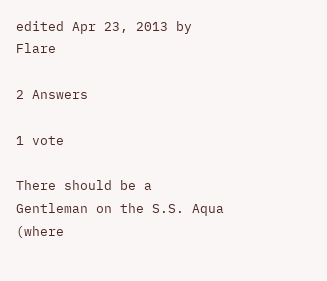edited Apr 23, 2013 by Flare

2 Answers

1 vote

There should be a Gentleman on the S.S. Aqua (where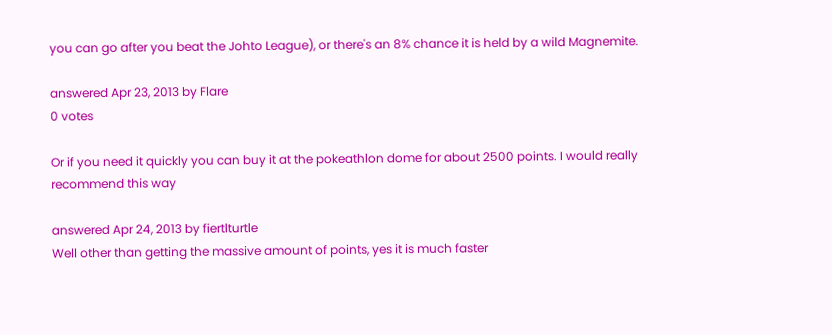you can go after you beat the Johto League), or there's an 8% chance it is held by a wild Magnemite.

answered Apr 23, 2013 by Flare
0 votes

Or if you need it quickly you can buy it at the pokeathlon dome for about 2500 points. I would really recommend this way

answered Apr 24, 2013 by fiertlturtle
Well other than getting the massive amount of points, yes it is much faster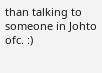than talking to someone in Johto ofc. :)